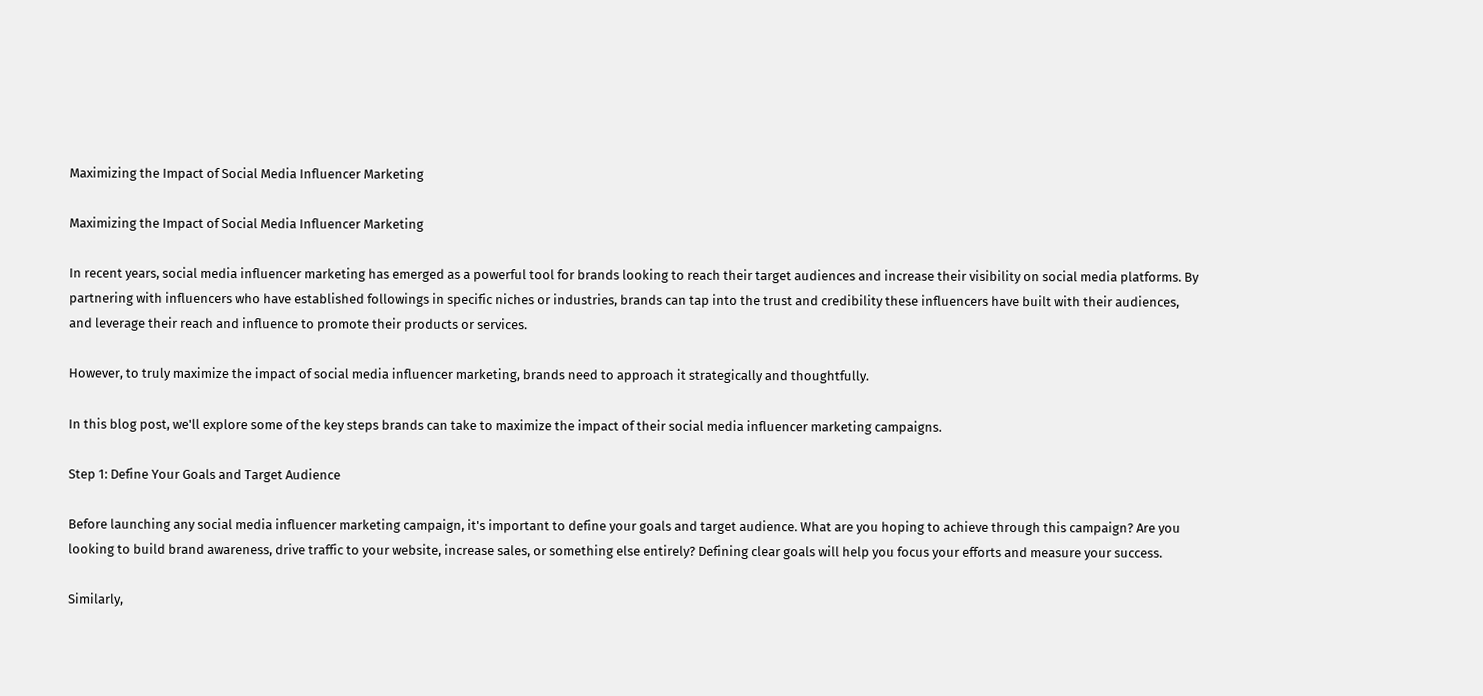Maximizing the Impact of Social Media Influencer Marketing

Maximizing the Impact of Social Media Influencer Marketing

In recent years, social media influencer marketing has emerged as a powerful tool for brands looking to reach their target audiences and increase their visibility on social media platforms. By partnering with influencers who have established followings in specific niches or industries, brands can tap into the trust and credibility these influencers have built with their audiences, and leverage their reach and influence to promote their products or services.

However, to truly maximize the impact of social media influencer marketing, brands need to approach it strategically and thoughtfully.

In this blog post, we'll explore some of the key steps brands can take to maximize the impact of their social media influencer marketing campaigns.

Step 1: Define Your Goals and Target Audience

Before launching any social media influencer marketing campaign, it's important to define your goals and target audience. What are you hoping to achieve through this campaign? Are you looking to build brand awareness, drive traffic to your website, increase sales, or something else entirely? Defining clear goals will help you focus your efforts and measure your success.

Similarly,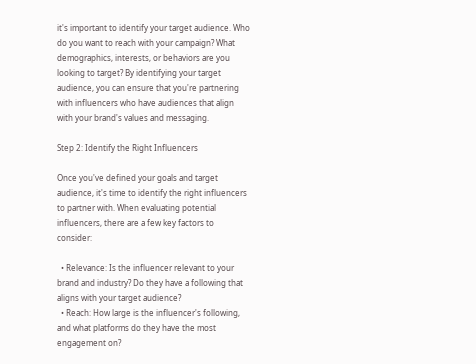it's important to identify your target audience. Who do you want to reach with your campaign? What demographics, interests, or behaviors are you looking to target? By identifying your target audience, you can ensure that you're partnering with influencers who have audiences that align with your brand's values and messaging.

Step 2: Identify the Right Influencers

Once you've defined your goals and target audience, it's time to identify the right influencers to partner with. When evaluating potential influencers, there are a few key factors to consider:

  • Relevance: Is the influencer relevant to your brand and industry? Do they have a following that aligns with your target audience?
  • Reach: How large is the influencer's following, and what platforms do they have the most engagement on?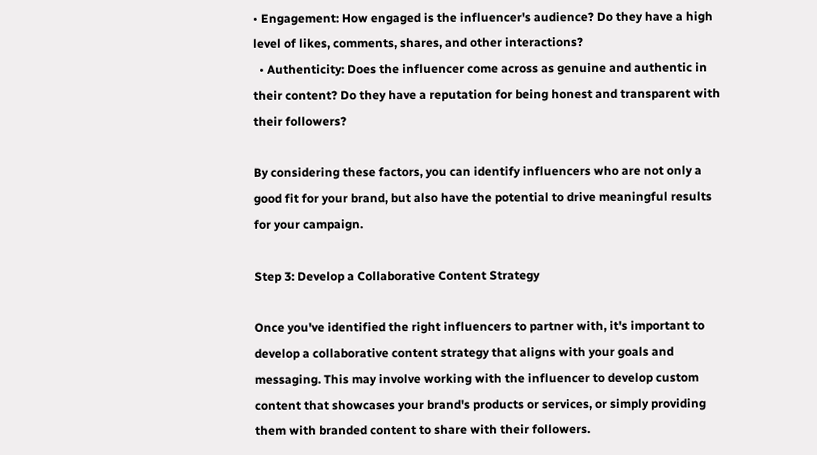• Engagement: How engaged is the influencer's audience? Do they have a high level of likes, comments, shares, and other interactions?
  • Authenticity: Does the influencer come across as genuine and authentic in their content? Do they have a reputation for being honest and transparent with their followers?

By considering these factors, you can identify influencers who are not only a good fit for your brand, but also have the potential to drive meaningful results for your campaign.

Step 3: Develop a Collaborative Content Strategy

Once you've identified the right influencers to partner with, it's important to develop a collaborative content strategy that aligns with your goals and messaging. This may involve working with the influencer to develop custom content that showcases your brand's products or services, or simply providing them with branded content to share with their followers.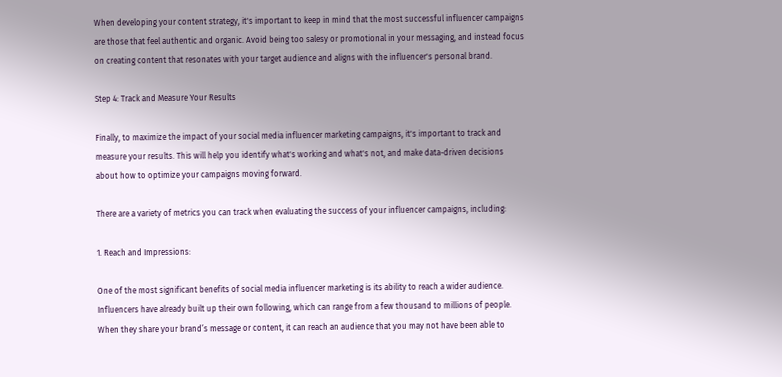When developing your content strategy, it's important to keep in mind that the most successful influencer campaigns are those that feel authentic and organic. Avoid being too salesy or promotional in your messaging, and instead focus on creating content that resonates with your target audience and aligns with the influencer's personal brand.

Step 4: Track and Measure Your Results

Finally, to maximize the impact of your social media influencer marketing campaigns, it's important to track and measure your results. This will help you identify what's working and what's not, and make data-driven decisions about how to optimize your campaigns moving forward.

There are a variety of metrics you can track when evaluating the success of your influencer campaigns, including:

1. Reach and Impressions:

One of the most significant benefits of social media influencer marketing is its ability to reach a wider audience. Influencers have already built up their own following, which can range from a few thousand to millions of people. When they share your brand’s message or content, it can reach an audience that you may not have been able to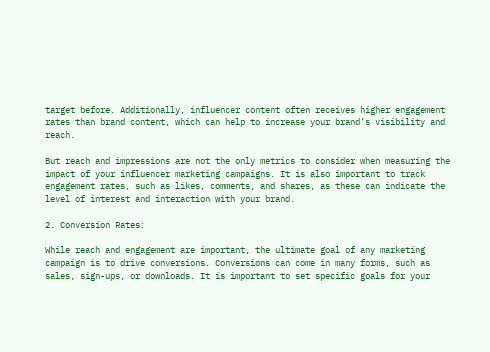target before. Additionally, influencer content often receives higher engagement rates than brand content, which can help to increase your brand’s visibility and reach.

But reach and impressions are not the only metrics to consider when measuring the impact of your influencer marketing campaigns. It is also important to track engagement rates, such as likes, comments, and shares, as these can indicate the level of interest and interaction with your brand.

2. Conversion Rates:

While reach and engagement are important, the ultimate goal of any marketing campaign is to drive conversions. Conversions can come in many forms, such as sales, sign-ups, or downloads. It is important to set specific goals for your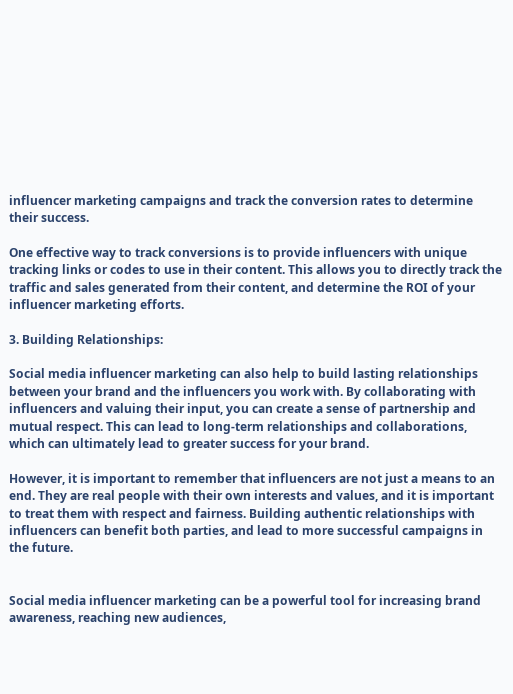influencer marketing campaigns and track the conversion rates to determine their success.

One effective way to track conversions is to provide influencers with unique tracking links or codes to use in their content. This allows you to directly track the traffic and sales generated from their content, and determine the ROI of your influencer marketing efforts.

3. Building Relationships:

Social media influencer marketing can also help to build lasting relationships between your brand and the influencers you work with. By collaborating with influencers and valuing their input, you can create a sense of partnership and mutual respect. This can lead to long-term relationships and collaborations, which can ultimately lead to greater success for your brand.

However, it is important to remember that influencers are not just a means to an end. They are real people with their own interests and values, and it is important to treat them with respect and fairness. Building authentic relationships with influencers can benefit both parties, and lead to more successful campaigns in the future.


Social media influencer marketing can be a powerful tool for increasing brand awareness, reaching new audiences,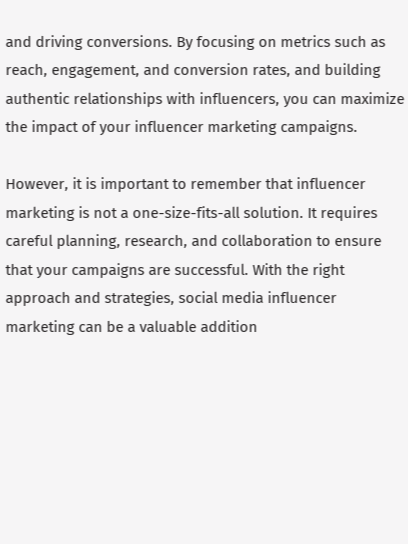and driving conversions. By focusing on metrics such as reach, engagement, and conversion rates, and building authentic relationships with influencers, you can maximize the impact of your influencer marketing campaigns.

However, it is important to remember that influencer marketing is not a one-size-fits-all solution. It requires careful planning, research, and collaboration to ensure that your campaigns are successful. With the right approach and strategies, social media influencer marketing can be a valuable addition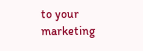to your marketing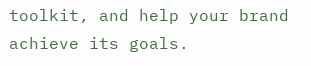toolkit, and help your brand achieve its goals.